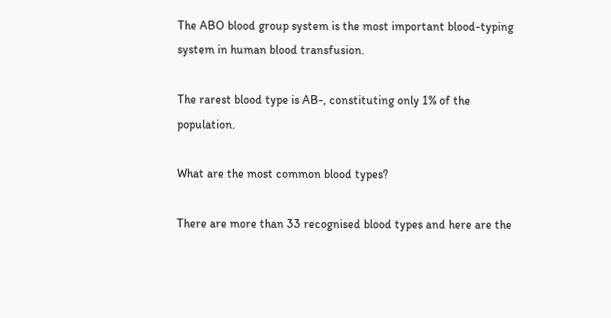The ABO blood group system is the most important blood-typing system in human blood transfusion.

The rarest blood type is AB-, constituting only 1% of the population.

What are the most common blood types?

There are more than 33 recognised blood types and here are the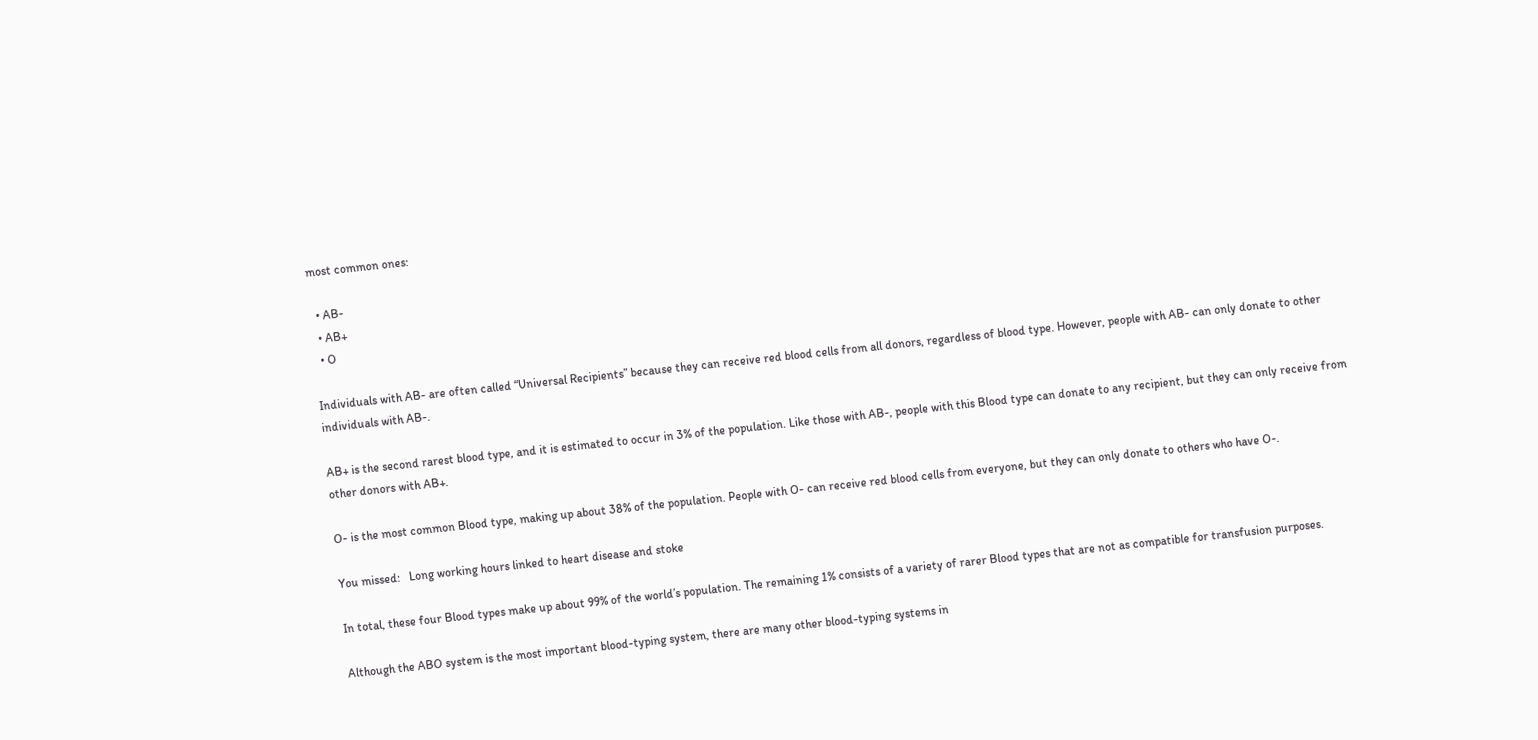most common ones:

  • AB-
  • AB+
  • O

Individuals with AB- are often called “Universal Recipients” because they can receive red blood cells from all donors, regardless of blood type. However, people with AB- can only donate to other individuals with AB-.

AB+ is the second rarest blood type, and it is estimated to occur in 3% of the population. Like those with AB-, people with this Blood type can donate to any recipient, but they can only receive from other donors with AB+.

O- is the most common Blood type, making up about 38% of the population. People with O- can receive red blood cells from everyone, but they can only donate to others who have O-.

You missed:   Long working hours linked to heart disease and stoke

In total, these four Blood types make up about 99% of the world’s population. The remaining 1% consists of a variety of rarer Blood types that are not as compatible for transfusion purposes.

Although the ABO system is the most important blood-typing system, there are many other blood-typing systems in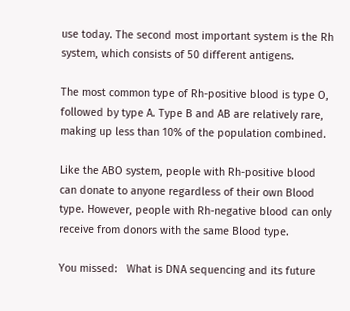use today. The second most important system is the Rh system, which consists of 50 different antigens.

The most common type of Rh-positive blood is type O, followed by type A. Type B and AB are relatively rare, making up less than 10% of the population combined.

Like the ABO system, people with Rh-positive blood can donate to anyone regardless of their own Blood type. However, people with Rh-negative blood can only receive from donors with the same Blood type.

You missed:   What is DNA sequencing and its future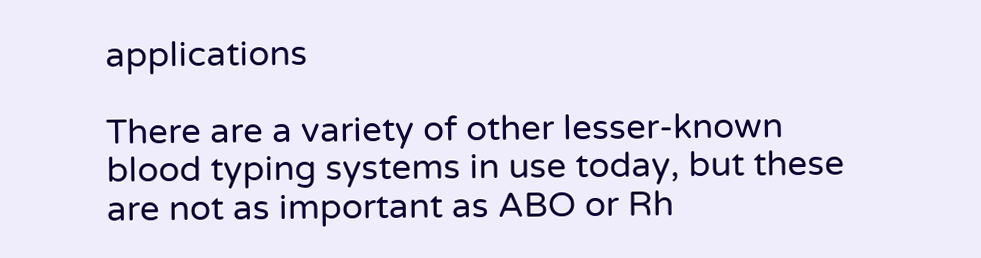applications

There are a variety of other lesser-known blood typing systems in use today, but these are not as important as ABO or Rh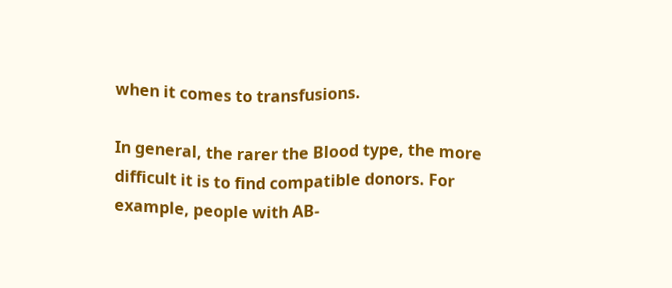when it comes to transfusions.

In general, the rarer the Blood type, the more difficult it is to find compatible donors. For example, people with AB-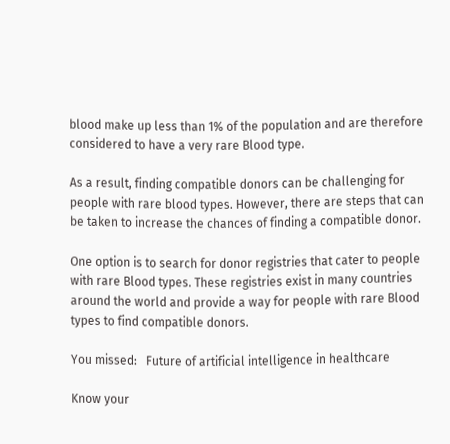blood make up less than 1% of the population and are therefore considered to have a very rare Blood type.

As a result, finding compatible donors can be challenging for people with rare blood types. However, there are steps that can be taken to increase the chances of finding a compatible donor.

One option is to search for donor registries that cater to people with rare Blood types. These registries exist in many countries around the world and provide a way for people with rare Blood types to find compatible donors.

You missed:   Future of artificial intelligence in healthcare

Know your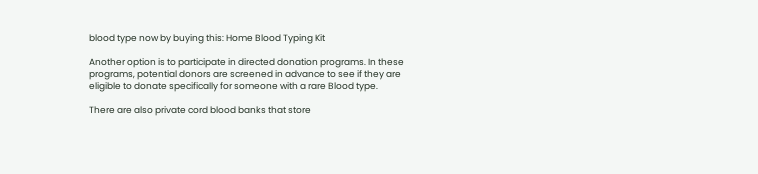blood type now by buying this: Home Blood Typing Kit

Another option is to participate in directed donation programs. In these programs, potential donors are screened in advance to see if they are eligible to donate specifically for someone with a rare Blood type.

There are also private cord blood banks that store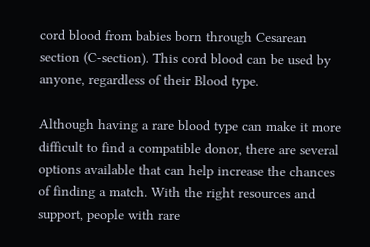cord blood from babies born through Cesarean section (C-section). This cord blood can be used by anyone, regardless of their Blood type.

Although having a rare blood type can make it more difficult to find a compatible donor, there are several options available that can help increase the chances of finding a match. With the right resources and support, people with rare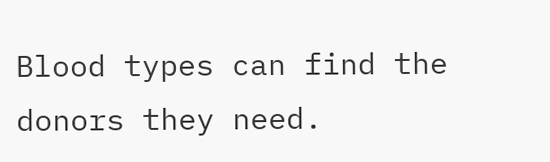Blood types can find the donors they need.